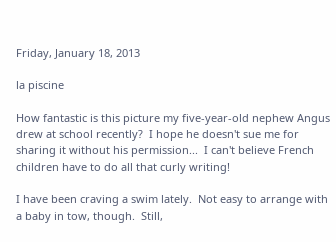Friday, January 18, 2013

la piscine

How fantastic is this picture my five-year-old nephew Angus drew at school recently?  I hope he doesn't sue me for sharing it without his permission...  I can't believe French children have to do all that curly writing!

I have been craving a swim lately.  Not easy to arrange with a baby in tow, though.  Still,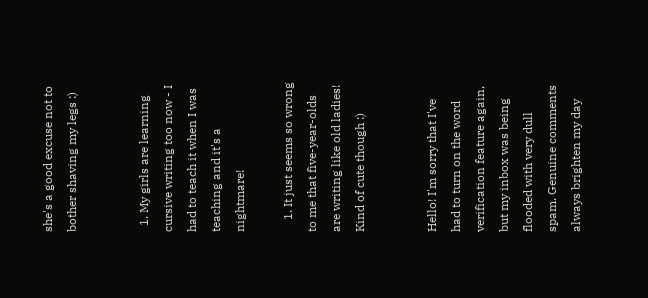she's a good excuse not to bother shaving my legs :)


  1. My girls are learning cursive writing too now - I had to teach it when I was teaching and it's a nightmare!

    1. It just seems so wrong to me that five-year-olds are writing like old ladies! Kind of cute though :)


Hello! I'm sorry that I've had to turn on the word verification feature again, but my inbox was being flooded with very dull spam. Genuine comments always brighten my day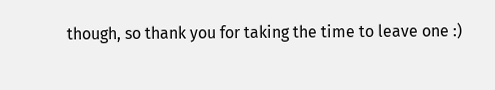though, so thank you for taking the time to leave one :)